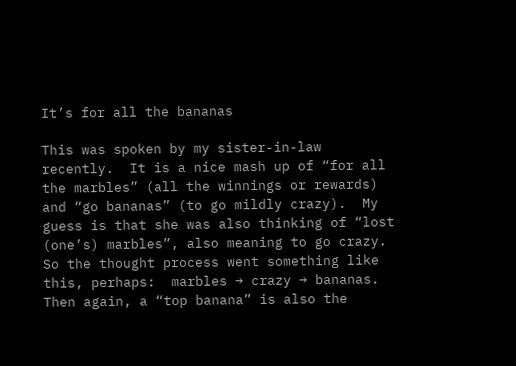It’s for all the bananas

This was spoken by my sister-in-law recently.  It is a nice mash up of “for all the marbles” (all the winnings or rewards) and “go bananas” (to go mildly crazy).  My guess is that she was also thinking of “lost (one’s) marbles”, also meaning to go crazy.  So the thought process went something like this, perhaps:  marbles → crazy → bananas.   Then again, a “top banana” is also the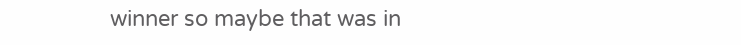winner so maybe that was in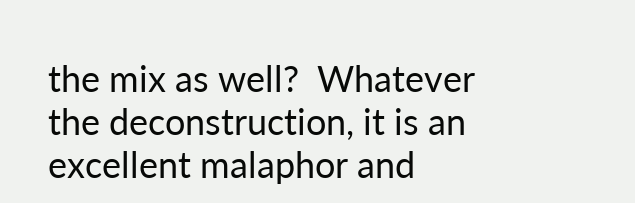the mix as well?  Whatever the deconstruction, it is an excellent malaphor and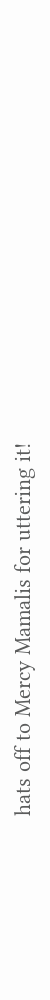hats off to Mercy Mamalis for uttering it!